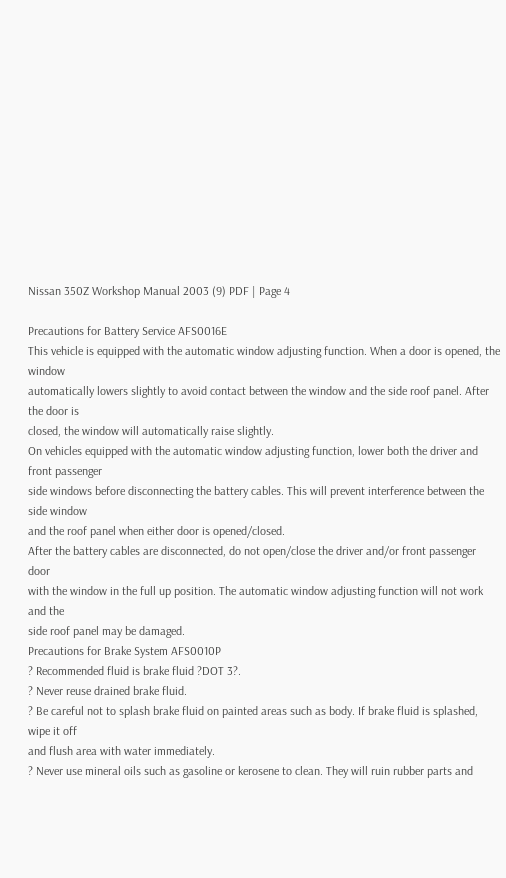Nissan 350Z Workshop Manual 2003 (9) PDF | Page 4

Precautions for Battery Service AFS0016E
This vehicle is equipped with the automatic window adjusting function. When a door is opened, the window
automatically lowers slightly to avoid contact between the window and the side roof panel. After the door is
closed, the window will automatically raise slightly.
On vehicles equipped with the automatic window adjusting function, lower both the driver and front passenger
side windows before disconnecting the battery cables. This will prevent interference between the side window
and the roof panel when either door is opened/closed.
After the battery cables are disconnected, do not open/close the driver and/or front passenger door
with the window in the full up position. The automatic window adjusting function will not work and the
side roof panel may be damaged.
Precautions for Brake System AFS0010P
? Recommended fluid is brake fluid ?DOT 3?.
? Never reuse drained brake fluid.
? Be careful not to splash brake fluid on painted areas such as body. If brake fluid is splashed, wipe it off
and flush area with water immediately.
? Never use mineral oils such as gasoline or kerosene to clean. They will ruin rubber parts and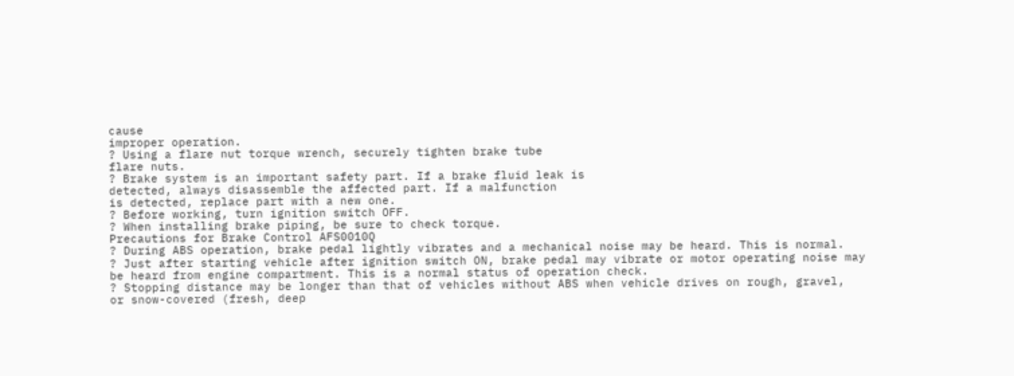cause
improper operation.
? Using a flare nut torque wrench, securely tighten brake tube
flare nuts.
? Brake system is an important safety part. If a brake fluid leak is
detected, always disassemble the affected part. If a malfunction
is detected, replace part with a new one.
? Before working, turn ignition switch OFF.
? When installing brake piping, be sure to check torque.
Precautions for Brake Control AFS0010Q
? During ABS operation, brake pedal lightly vibrates and a mechanical noise may be heard. This is normal.
? Just after starting vehicle after ignition switch ON, brake pedal may vibrate or motor operating noise may
be heard from engine compartment. This is a normal status of operation check.
? Stopping distance may be longer than that of vehicles without ABS when vehicle drives on rough, gravel,
or snow-covered (fresh, deep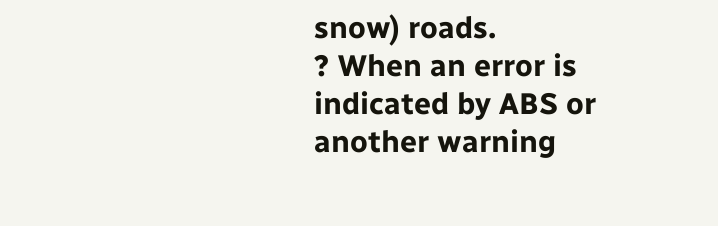snow) roads.
? When an error is indicated by ABS or another warning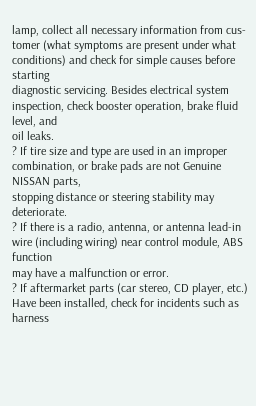lamp, collect all necessary information from cus-
tomer (what symptoms are present under what conditions) and check for simple causes before starting
diagnostic servicing. Besides electrical system inspection, check booster operation, brake fluid level, and
oil leaks.
? If tire size and type are used in an improper combination, or brake pads are not Genuine NISSAN parts,
stopping distance or steering stability may deteriorate.
? If there is a radio, antenna, or antenna lead-in wire (including wiring) near control module, ABS function
may have a malfunction or error.
? If aftermarket parts (car stereo, CD player, etc.) Have been installed, check for incidents such as harness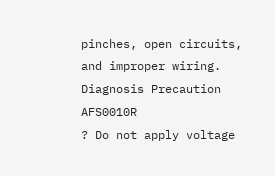pinches, open circuits, and improper wiring.
Diagnosis Precaution AFS0010R
? Do not apply voltage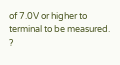of 7.0V or higher to terminal to be measured.
?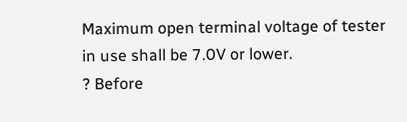Maximum open terminal voltage of tester in use shall be 7.0V or lower.
? Before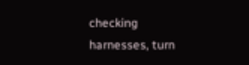checking harnesses, turn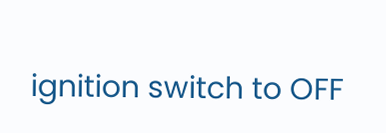ignition switch to OFF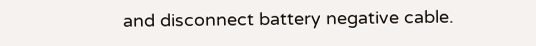and disconnect battery negative cable.